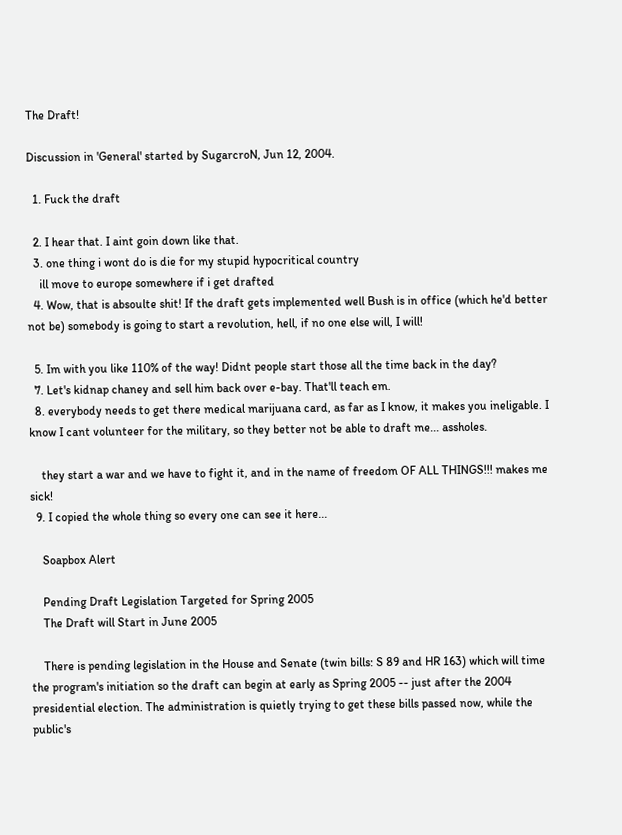The Draft!

Discussion in 'General' started by SugarcroN, Jun 12, 2004.

  1. Fuck the draft

  2. I hear that. I aint goin down like that.
  3. one thing i wont do is die for my stupid hypocritical country
    ill move to europe somewhere if i get drafted
  4. Wow, that is absoulte shit! If the draft gets implemented well Bush is in office (which he'd better not be) somebody is going to start a revolution, hell, if no one else will, I will!

  5. Im with you like 110% of the way! Didnt people start those all the time back in the day?
  7. Let's kidnap chaney and sell him back over e-bay. That'll teach em.
  8. everybody needs to get there medical marijuana card, as far as I know, it makes you ineligable. I know I cant volunteer for the military, so they better not be able to draft me... assholes.

    they start a war and we have to fight it, and in the name of freedom OF ALL THINGS!!! makes me sick!
  9. I copied the whole thing so every one can see it here...

    Soapbox Alert

    Pending Draft Legislation Targeted for Spring 2005
    The Draft will Start in June 2005

    There is pending legislation in the House and Senate (twin bills: S 89 and HR 163) which will time the program's initiation so the draft can begin at early as Spring 2005 -- just after the 2004 presidential election. The administration is quietly trying to get these bills passed now, while the public's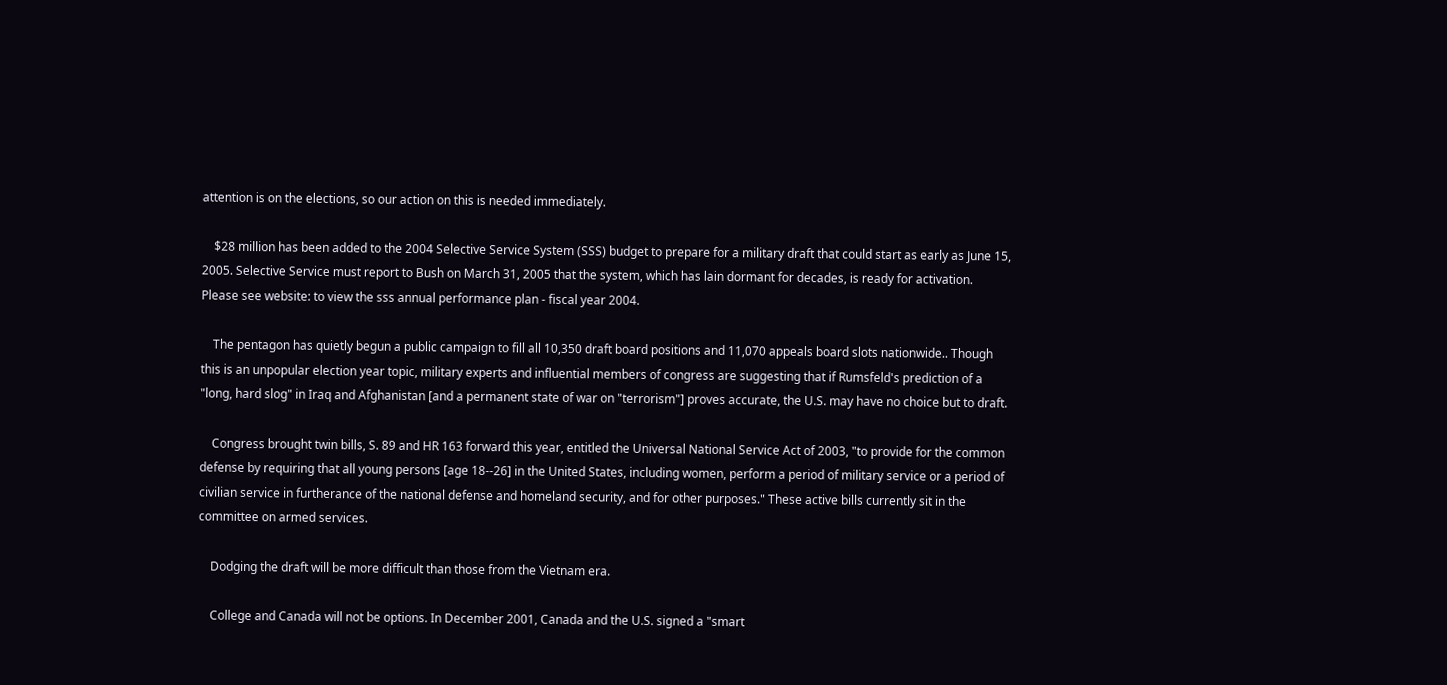attention is on the elections, so our action on this is needed immediately.

    $28 million has been added to the 2004 Selective Service System (SSS) budget to prepare for a military draft that could start as early as June 15, 2005. Selective Service must report to Bush on March 31, 2005 that the system, which has lain dormant for decades, is ready for activation. Please see website: to view the sss annual performance plan - fiscal year 2004.

    The pentagon has quietly begun a public campaign to fill all 10,350 draft board positions and 11,070 appeals board slots nationwide.. Though this is an unpopular election year topic, military experts and influential members of congress are suggesting that if Rumsfeld's prediction of a "long, hard slog" in Iraq and Afghanistan [and a permanent state of war on "terrorism"] proves accurate, the U.S. may have no choice but to draft.

    Congress brought twin bills, S. 89 and HR 163 forward this year, entitled the Universal National Service Act of 2003, "to provide for the common defense by requiring that all young persons [age 18--26] in the United States, including women, perform a period of military service or a period of civilian service in furtherance of the national defense and homeland security, and for other purposes." These active bills currently sit in the committee on armed services.

    Dodging the draft will be more difficult than those from the Vietnam era.

    College and Canada will not be options. In December 2001, Canada and the U.S. signed a "smart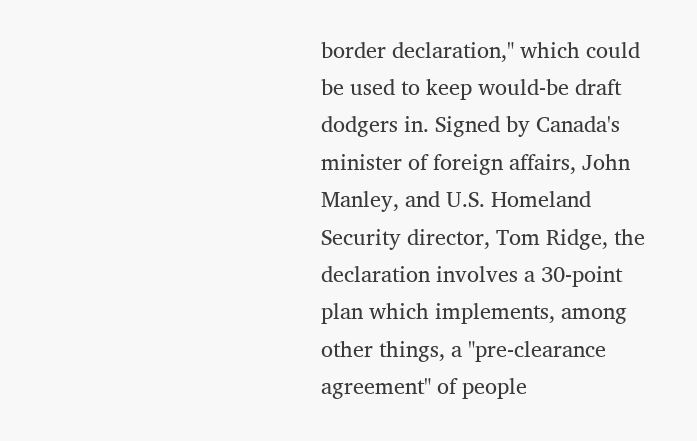border declaration," which could be used to keep would-be draft dodgers in. Signed by Canada's minister of foreign affairs, John Manley, and U.S. Homeland Security director, Tom Ridge, the declaration involves a 30-point plan which implements, among other things, a "pre-clearance agreement" of people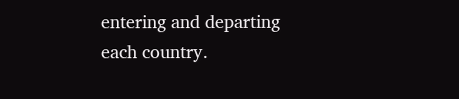entering and departing each country.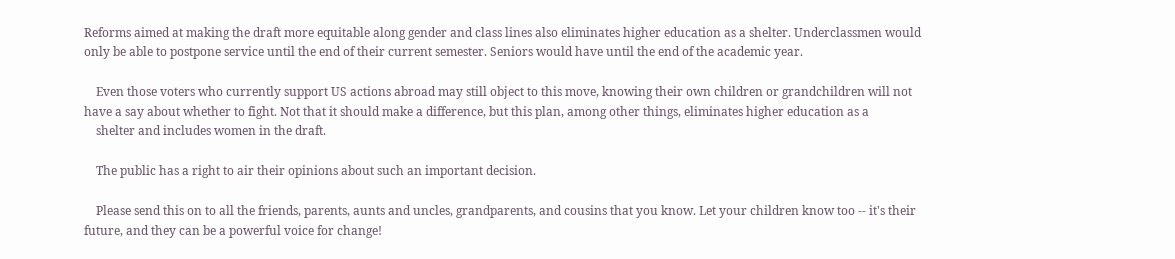Reforms aimed at making the draft more equitable along gender and class lines also eliminates higher education as a shelter. Underclassmen would only be able to postpone service until the end of their current semester. Seniors would have until the end of the academic year.

    Even those voters who currently support US actions abroad may still object to this move, knowing their own children or grandchildren will not have a say about whether to fight. Not that it should make a difference, but this plan, among other things, eliminates higher education as a
    shelter and includes women in the draft.

    The public has a right to air their opinions about such an important decision.

    Please send this on to all the friends, parents, aunts and uncles, grandparents, and cousins that you know. Let your children know too -- it's their future, and they can be a powerful voice for change!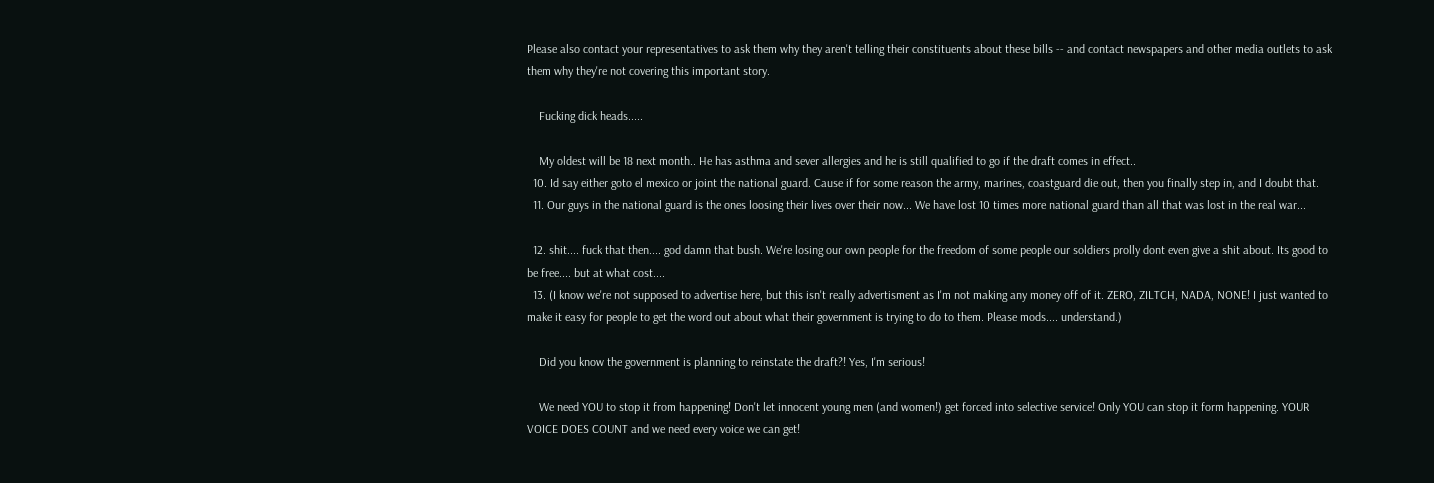Please also contact your representatives to ask them why they aren't telling their constituents about these bills -- and contact newspapers and other media outlets to ask them why they're not covering this important story.

    Fucking dick heads.....

    My oldest will be 18 next month.. He has asthma and sever allergies and he is still qualified to go if the draft comes in effect..
  10. Id say either goto el mexico or joint the national guard. Cause if for some reason the army, marines, coastguard die out, then you finally step in, and I doubt that.
  11. Our guys in the national guard is the ones loosing their lives over their now... We have lost 10 times more national guard than all that was lost in the real war...

  12. shit.... fuck that then.... god damn that bush. We're losing our own people for the freedom of some people our soldiers prolly dont even give a shit about. Its good to be free.... but at what cost....
  13. (I know we're not supposed to advertise here, but this isn't really advertisment as I'm not making any money off of it. ZERO, ZILTCH, NADA, NONE! I just wanted to make it easy for people to get the word out about what their government is trying to do to them. Please mods.... understand.)

    Did you know the government is planning to reinstate the draft?! Yes, I'm serious!

    We need YOU to stop it from happening! Don't let innocent young men (and women!) get forced into selective service! Only YOU can stop it form happening. YOUR VOICE DOES COUNT and we need every voice we can get!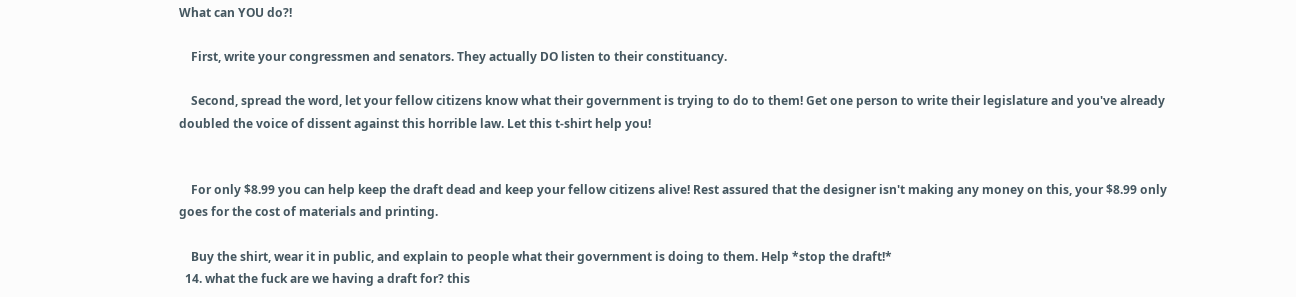What can YOU do?!

    First, write your congressmen and senators. They actually DO listen to their constituancy.

    Second, spread the word, let your fellow citizens know what their government is trying to do to them! Get one person to write their legislature and you've already doubled the voice of dissent against this horrible law. Let this t-shirt help you!


    For only $8.99 you can help keep the draft dead and keep your fellow citizens alive! Rest assured that the designer isn't making any money on this, your $8.99 only goes for the cost of materials and printing.

    Buy the shirt, wear it in public, and explain to people what their government is doing to them. Help *stop the draft!*
  14. what the fuck are we having a draft for? this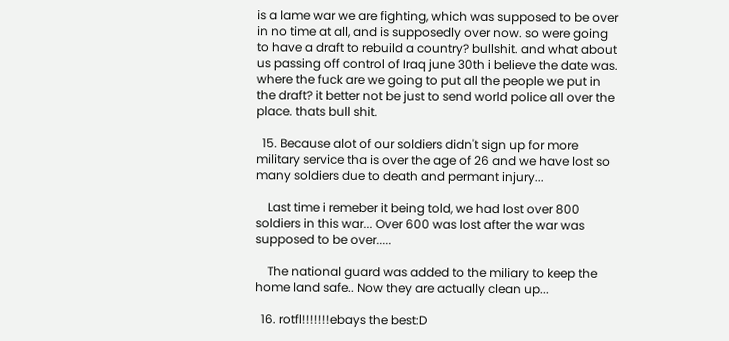is a lame war we are fighting, which was supposed to be over in no time at all, and is supposedly over now. so were going to have a draft to rebuild a country? bullshit. and what about us passing off control of Iraq june 30th i believe the date was. where the fuck are we going to put all the people we put in the draft? it better not be just to send world police all over the place. thats bull shit.

  15. Because alot of our soldiers didn't sign up for more military service tha is over the age of 26 and we have lost so many soldiers due to death and permant injury...

    Last time i remeber it being told, we had lost over 800 soldiers in this war... Over 600 was lost after the war was supposed to be over.....

    The national guard was added to the miliary to keep the home land safe.. Now they are actually clean up...

  16. rotfl!!!!!!!ebays the best:D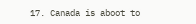17. Canada is aboot to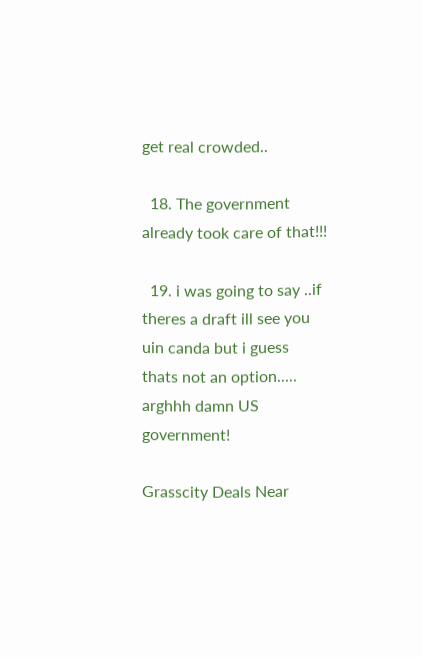get real crowded..

  18. The government already took care of that!!!

  19. i was going to say ..if theres a draft ill see you uin canda but i guess thats not an option..... arghhh damn US government!

Grasscity Deals Near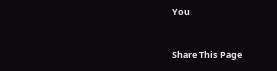You


Share This Page